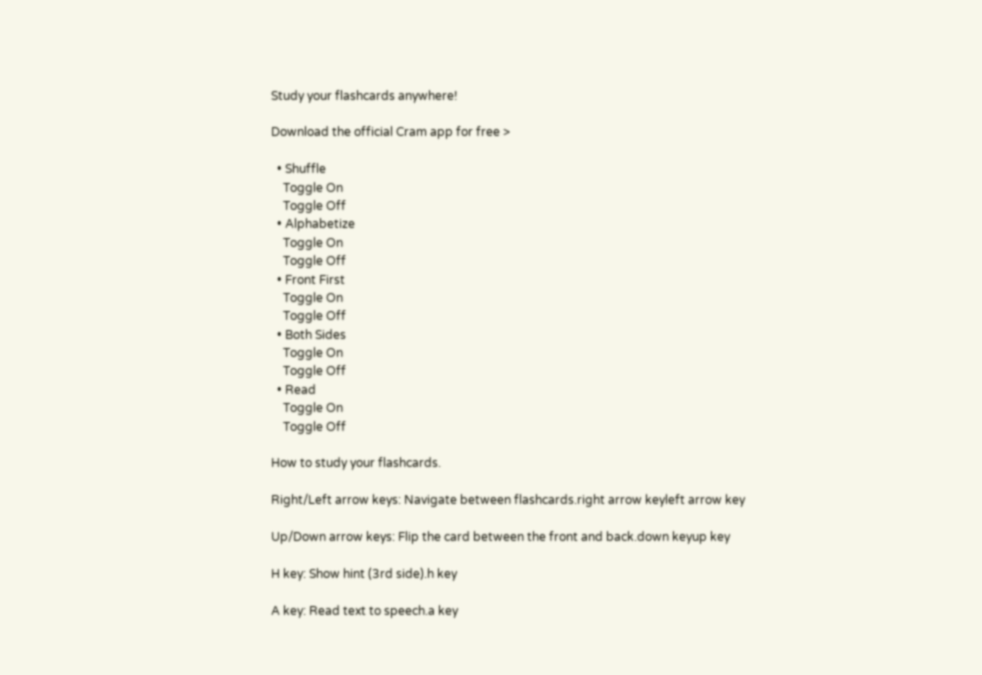Study your flashcards anywhere!

Download the official Cram app for free >

  • Shuffle
    Toggle On
    Toggle Off
  • Alphabetize
    Toggle On
    Toggle Off
  • Front First
    Toggle On
    Toggle Off
  • Both Sides
    Toggle On
    Toggle Off
  • Read
    Toggle On
    Toggle Off

How to study your flashcards.

Right/Left arrow keys: Navigate between flashcards.right arrow keyleft arrow key

Up/Down arrow keys: Flip the card between the front and back.down keyup key

H key: Show hint (3rd side).h key

A key: Read text to speech.a key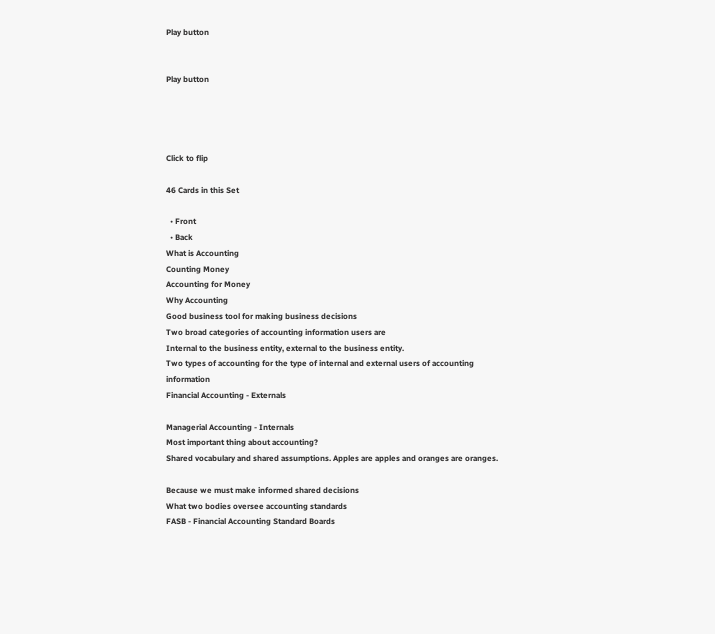Play button


Play button




Click to flip

46 Cards in this Set

  • Front
  • Back
What is Accounting
Counting Money
Accounting for Money
Why Accounting
Good business tool for making business decisions
Two broad categories of accounting information users are
Internal to the business entity, external to the business entity.
Two types of accounting for the type of internal and external users of accounting information
Financial Accounting - Externals

Managerial Accounting - Internals
Most important thing about accounting?
Shared vocabulary and shared assumptions. Apples are apples and oranges are oranges.

Because we must make informed shared decisions
What two bodies oversee accounting standards
FASB - Financial Accounting Standard Boards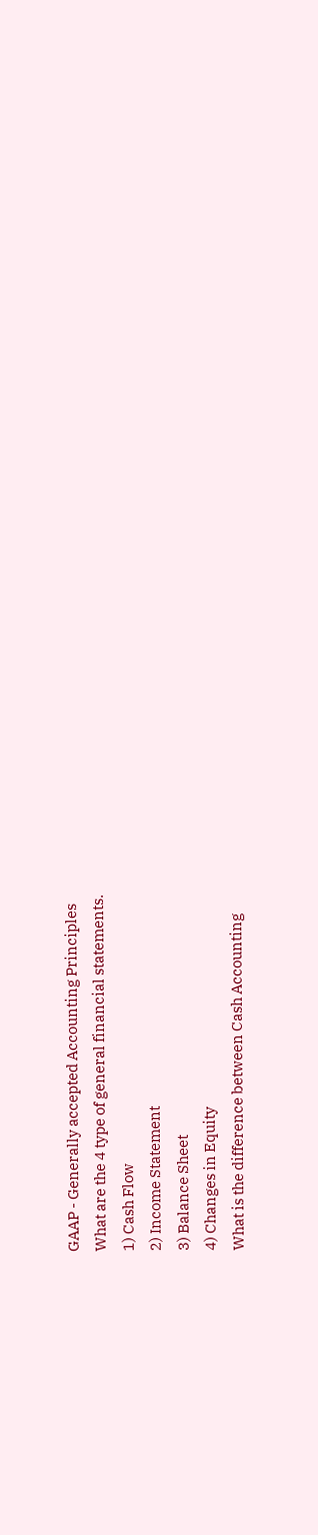GAAP - Generally accepted Accounting Principles
What are the 4 type of general financial statements.
1) Cash Flow
2) Income Statement
3) Balance Sheet
4) Changes in Equity
What is the difference between Cash Accounting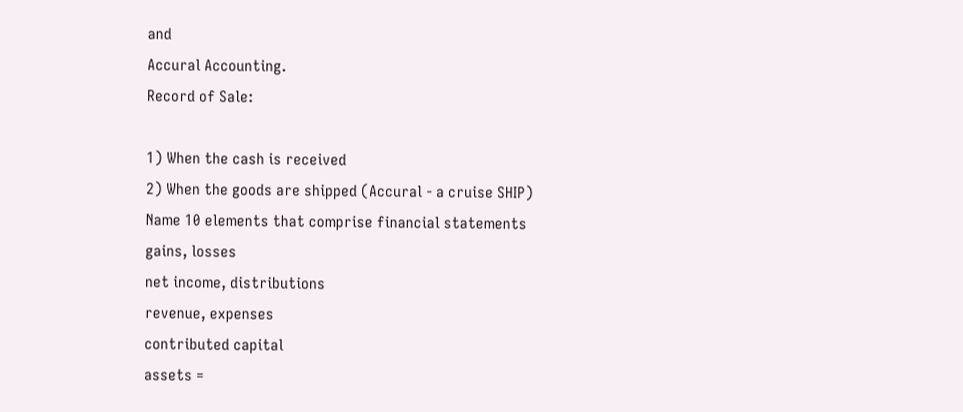and
Accural Accounting.
Record of Sale:

1) When the cash is received
2) When the goods are shipped (Accural - a cruise SHIP)
Name 10 elements that comprise financial statements
gains, losses
net income, distributions
revenue, expenses
contributed capital
assets =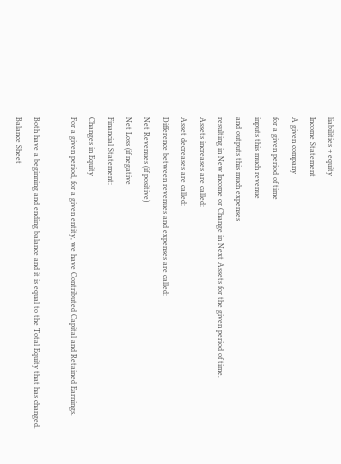liabilities + equity
Income Statement
A given company
for a given period of time
inputs this much revenue
and outputs this much expenses
resulting in New Income or Change in Next Assets for the given period of time.
Assets increases are called:
Asset decreases are called:
Difference between revenues and expenses are called:
Net Revenues (if positive)
Net Loss (if negative
Financial Statement:
Changes in Equity
For a given period, for a given entity, we have Contributed Capital and Retained Earnings.

Both have a beginning and ending balance and it is equal to the Total Equity that has changed.
Balance Sheet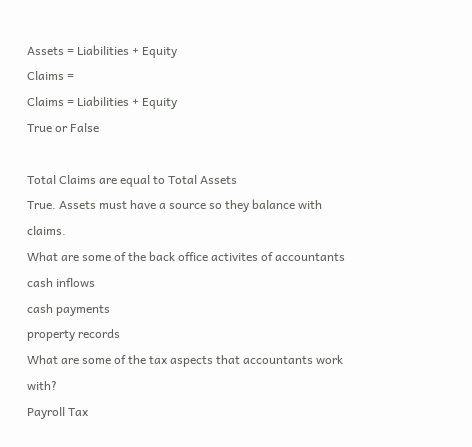Assets = Liabilities + Equity
Claims =
Claims = Liabilities + Equity
True or False

Total Claims are equal to Total Assets
True. Assets must have a source so they balance with claims.
What are some of the back office activites of accountants
cash inflows
cash payments
property records
What are some of the tax aspects that accountants work with?
Payroll Tax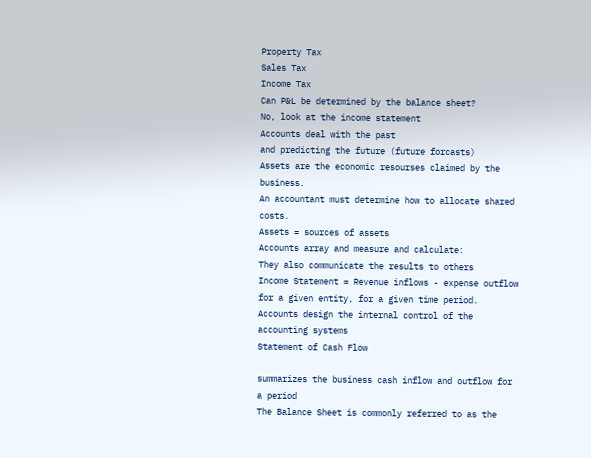Property Tax
Sales Tax
Income Tax
Can P&L be determined by the balance sheet?
No, look at the income statement
Accounts deal with the past
and predicting the future (future forcasts)
Assets are the economic resourses claimed by the business.
An accountant must determine how to allocate shared costs.
Assets = sources of assets
Accounts array and measure and calculate:
They also communicate the results to others
Income Statement = Revenue inflows - expense outflow
for a given entity, for a given time period.
Accounts design the internal control of the accounting systems
Statement of Cash Flow

summarizes the business cash inflow and outflow for a period
The Balance Sheet is commonly referred to as the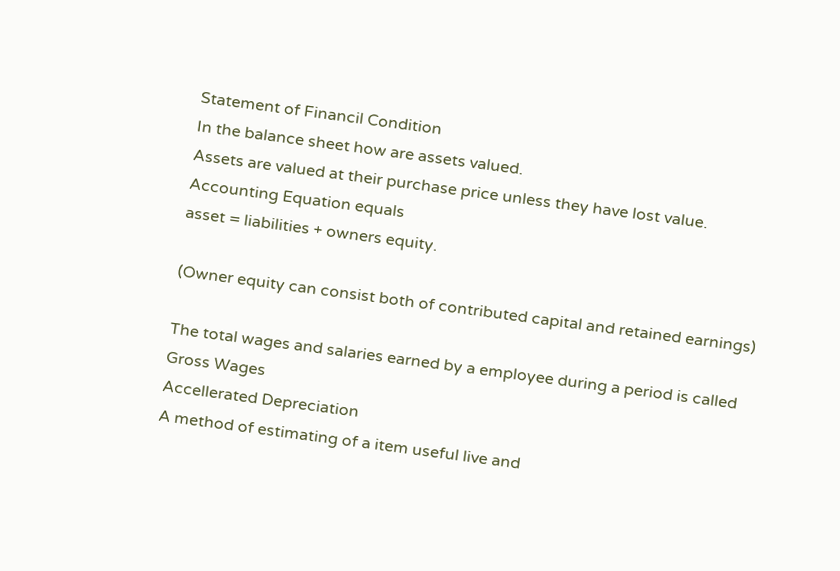Statement of Financil Condition
In the balance sheet how are assets valued.
Assets are valued at their purchase price unless they have lost value.
Accounting Equation equals
asset = liabilities + owners equity.

(Owner equity can consist both of contributed capital and retained earnings)

The total wages and salaries earned by a employee during a period is called
Gross Wages
Accellerated Depreciation
A method of estimating of a item useful live and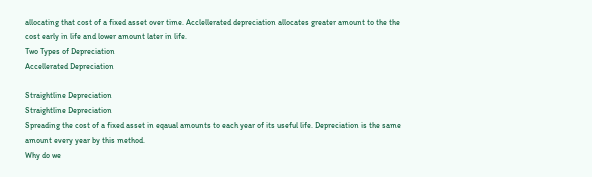allocating that cost of a fixed asset over time. Acclellerated depreciation allocates greater amount to the the cost early in life and lower amount later in life.
Two Types of Depreciation
Accellerated Depreciation

Straightline Depreciation
Straightline Depreciation
Spreading the cost of a fixed asset in eqaual amounts to each year of its useful life. Depreciation is the same amount every year by this method.
Why do we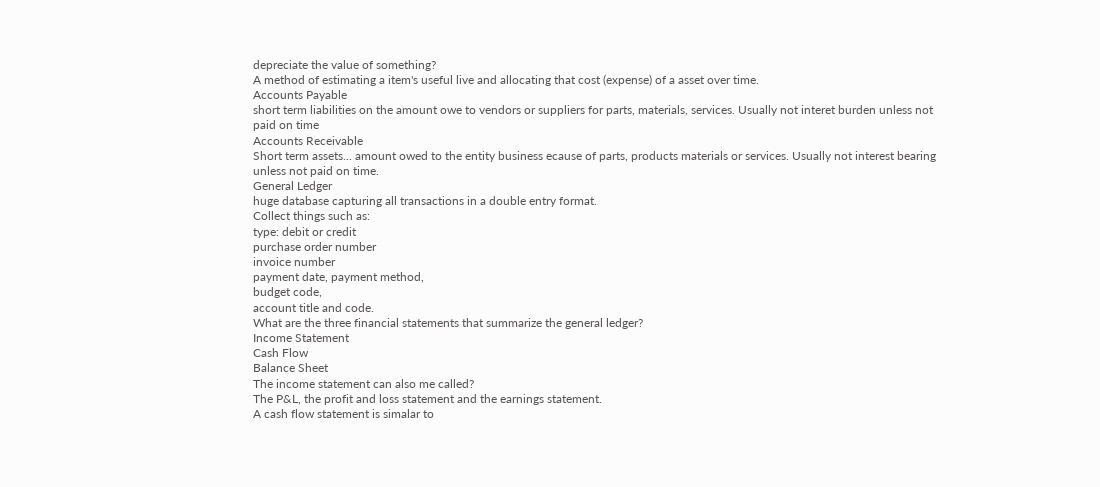depreciate the value of something?
A method of estimating a item's useful live and allocating that cost (expense) of a asset over time.
Accounts Payable
short term liabilities on the amount owe to vendors or suppliers for parts, materials, services. Usually not interet burden unless not paid on time
Accounts Receivable
Short term assets... amount owed to the entity business ecause of parts, products materials or services. Usually not interest bearing unless not paid on time.
General Ledger
huge database capturing all transactions in a double entry format.
Collect things such as:
type: debit or credit
purchase order number
invoice number
payment date, payment method,
budget code,
account title and code.
What are the three financial statements that summarize the general ledger?
Income Statement
Cash Flow
Balance Sheet
The income statement can also me called?
The P&L, the profit and loss statement and the earnings statement.
A cash flow statement is simalar to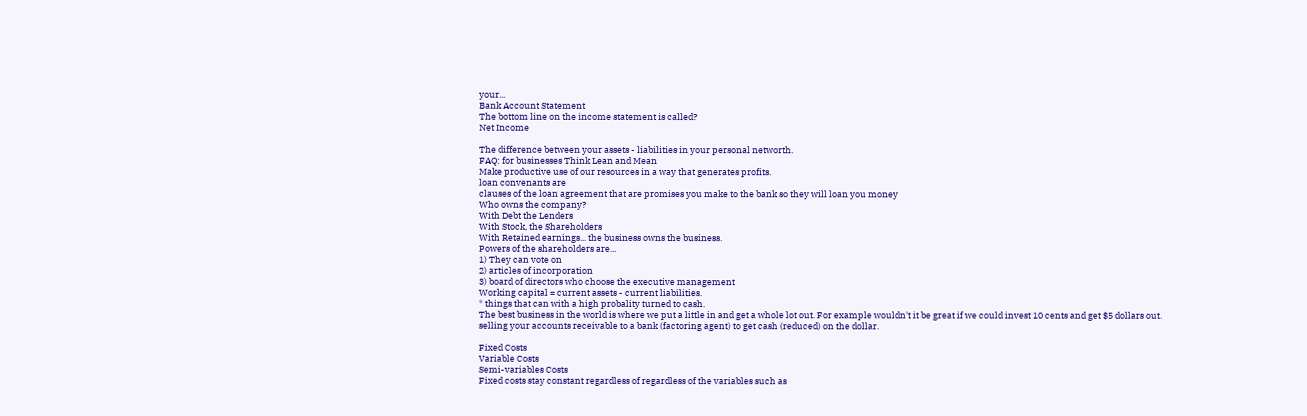your...
Bank Account Statement
The bottom line on the income statement is called?
Net Income

The difference between your assets - liabilities in your personal networth.
FAQ: for businesses Think Lean and Mean
Make productive use of our resources in a way that generates profits.
loan convenants are
clauses of the loan agreement that are promises you make to the bank so they will loan you money
Who owns the company?
With Debt the Lenders
With Stock, the Shareholders
With Retained earnings... the business owns the business.
Powers of the shareholders are...
1) They can vote on
2) articles of incorporation
3) board of directors who choose the executive management
Working capital = current assets - current liabilities.
* things that can with a high probality turned to cash.
The best business in the world is where we put a little in and get a whole lot out. For example wouldn't it be great if we could invest 10 cents and get $5 dollars out.
selling your accounts receivable to a bank (factoring agent) to get cash (reduced) on the dollar.

Fixed Costs
Variable Costs
Semi-variables Costs
Fixed costs stay constant regardless of regardless of the variables such as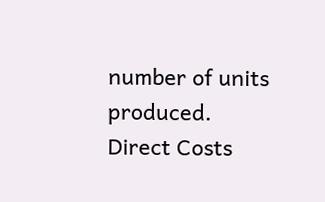number of units produced.
Direct Costs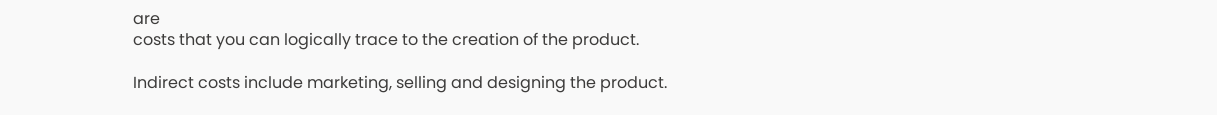are
costs that you can logically trace to the creation of the product.

Indirect costs include marketing, selling and designing the product.